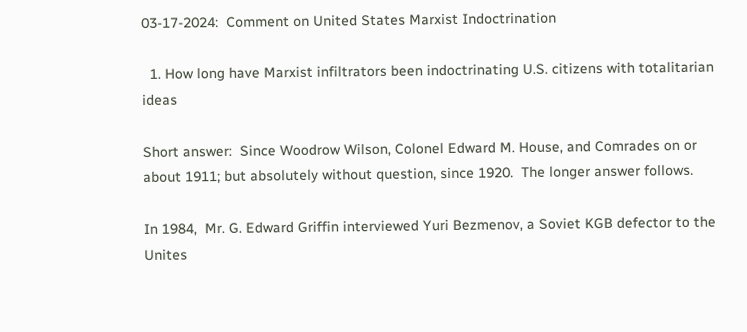03-17-2024:  Comment on United States Marxist Indoctrination

  1. How long have Marxist infiltrators been indoctrinating U.S. citizens with totalitarian ideas

Short answer:  Since Woodrow Wilson, Colonel Edward M. House, and Comrades on or about 1911; but absolutely without question, since 1920.  The longer answer follows.

In 1984,  Mr. G. Edward Griffin interviewed Yuri Bezmenov, a Soviet KGB defector to the Unites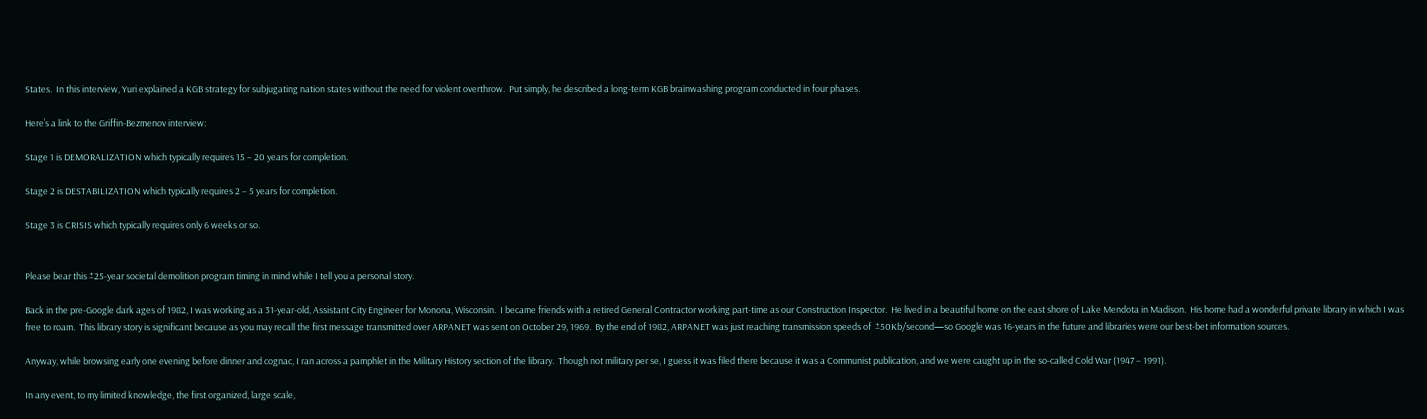States.  In this interview, Yuri explained a KGB strategy for subjugating nation states without the need for violent overthrow.  Put simply, he described a long-term KGB brainwashing program conducted in four phases.

Here’s a link to the Griffin-Bezmenov interview:

Stage 1 is DEMORALIZATION which typically requires 15 – 20 years for completion.

Stage 2 is DESTABILIZATION which typically requires 2 – 5 years for completion.

Stage 3 is CRISIS which typically requires only 6 weeks or so.


Please bear this ±25-year societal demolition program timing in mind while I tell you a personal story.

Back in the pre-Google dark ages of 1982, I was working as a 31-year-old, Assistant City Engineer for Monona, Wisconsin.  I became friends with a retired General Contractor working part-time as our Construction Inspector.  He lived in a beautiful home on the east shore of Lake Mendota in Madison.  His home had a wonderful private library in which I was free to roam.  This library story is significant because as you may recall the first message transmitted over ARPANET was sent on October 29, 1969.  By the end of 1982, ARPANET was just reaching transmission speeds of  ±50Kb/second—so Google was 16-years in the future and libraries were our best-bet information sources.

Anyway, while browsing early one evening before dinner and cognac, I ran across a pamphlet in the Military History section of the library.  Though not military per se, I guess it was filed there because it was a Communist publication, and we were caught up in the so-called Cold War (1947 – 1991).

In any event, to my limited knowledge, the first organized, large scale,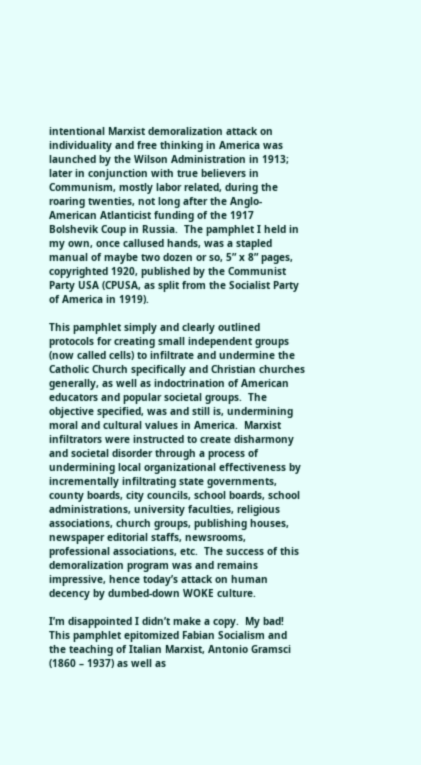intentional Marxist demoralization attack on individuality and free thinking in America was launched by the Wilson Administration in 1913; later in conjunction with true believers in Communism, mostly labor related, during the roaring twenties, not long after the Anglo-American Atlanticist funding of the 1917 Bolshevik Coup in Russia.  The pamphlet I held in my own, once callused hands, was a stapled manual of maybe two dozen or so, 5” x 8” pages, copyrighted 1920, published by the Communist Party USA (CPUSA, as split from the Socialist Party of America in 1919).

This pamphlet simply and clearly outlined protocols for creating small independent groups (now called cells) to infiltrate and undermine the Catholic Church specifically and Christian churches generally, as well as indoctrination of American educators and popular societal groups.  The objective specified, was and still is, undermining moral and cultural values in America.  Marxist infiltrators were instructed to create disharmony and societal disorder through a process of undermining local organizational effectiveness by incrementally infiltrating state governments, county boards, city councils, school boards, school administrations, university faculties, religious associations, church groups, publishing houses, newspaper editorial staffs, newsrooms, professional associations, etc.  The success of this demoralization program was and remains impressive, hence today’s attack on human decency by dumbed-down WOKE culture.

I’m disappointed I didn’t make a copy.  My bad!  This pamphlet epitomized Fabian Socialism and the teaching of Italian Marxist, Antonio Gramsci (1860 – 1937) as well as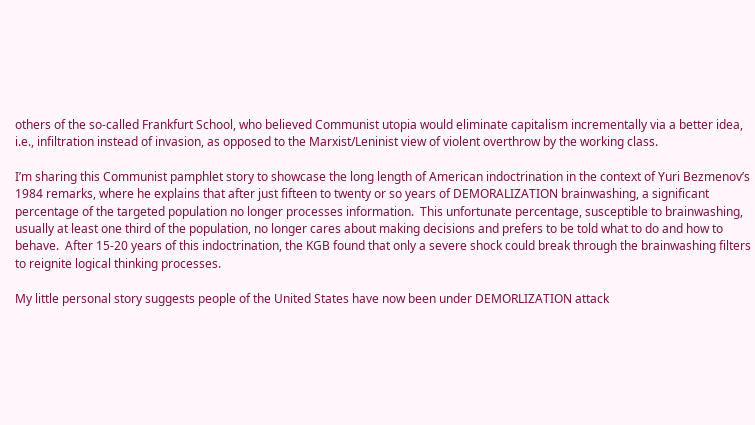others of the so-called Frankfurt School, who believed Communist utopia would eliminate capitalism incrementally via a better idea, i.e., infiltration instead of invasion, as opposed to the Marxist/Leninist view of violent overthrow by the working class.

I’m sharing this Communist pamphlet story to showcase the long length of American indoctrination in the context of Yuri Bezmenov’s 1984 remarks, where he explains that after just fifteen to twenty or so years of DEMORALIZATION brainwashing, a significant percentage of the targeted population no longer processes information.  This unfortunate percentage, susceptible to brainwashing, usually at least one third of the population, no longer cares about making decisions and prefers to be told what to do and how to behave.  After 15-20 years of this indoctrination, the KGB found that only a severe shock could break through the brainwashing filters to reignite logical thinking processes.

My little personal story suggests people of the United States have now been under DEMORLIZATION attack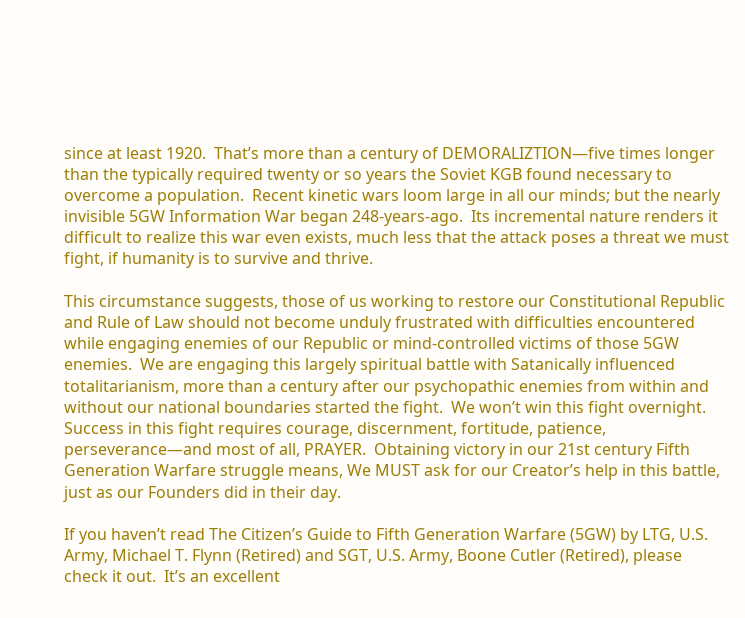since at least 1920.  That’s more than a century of DEMORALIZTION—five times longer than the typically required twenty or so years the Soviet KGB found necessary to overcome a population.  Recent kinetic wars loom large in all our minds; but the nearly invisible 5GW Information War began 248-years-ago.  Its incremental nature renders it difficult to realize this war even exists, much less that the attack poses a threat we must fight, if humanity is to survive and thrive.

This circumstance suggests, those of us working to restore our Constitutional Republic and Rule of Law should not become unduly frustrated with difficulties encountered while engaging enemies of our Republic or mind-controlled victims of those 5GW enemies.  We are engaging this largely spiritual battle with Satanically influenced totalitarianism, more than a century after our psychopathic enemies from within and without our national boundaries started the fight.  We won’t win this fight overnight.  Success in this fight requires courage, discernment, fortitude, patience, perseverance—and most of all, PRAYER.  Obtaining victory in our 21st century Fifth Generation Warfare struggle means, We MUST ask for our Creator’s help in this battle, just as our Founders did in their day.

If you haven’t read The Citizen’s Guide to Fifth Generation Warfare (5GW) by LTG, U.S. Army, Michael T. Flynn (Retired) and SGT, U.S. Army, Boone Cutler (Retired), please check it out.  It’s an excellent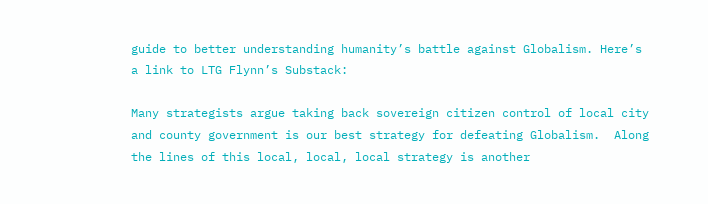guide to better understanding humanity’s battle against Globalism. Here’s a link to LTG Flynn’s Substack:

Many strategists argue taking back sovereign citizen control of local city and county government is our best strategy for defeating Globalism.  Along the lines of this local, local, local strategy is another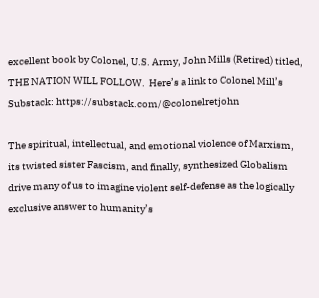excellent book by Colonel, U.S. Army, John Mills (Retired) titled, THE NATION WILL FOLLOW.  Here’s a link to Colonel Mill’s Substack: https://substack.com/@colonelretjohn

The spiritual, intellectual, and emotional violence of Marxism, its twisted sister Fascism, and finally, synthesized Globalism drive many of us to imagine violent self-defense as the logically exclusive answer to humanity’s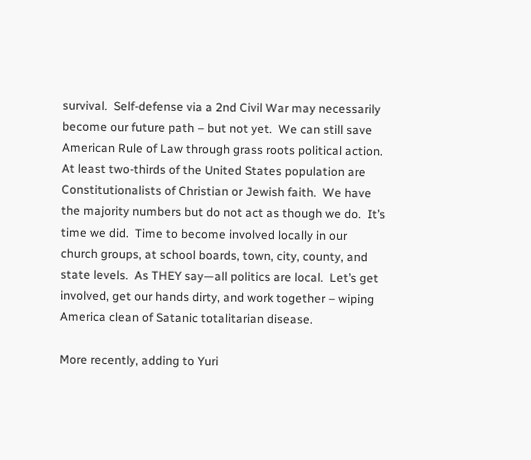survival.  Self-defense via a 2nd Civil War may necessarily become our future path – but not yet.  We can still save American Rule of Law through grass roots political action.  At least two-thirds of the United States population are Constitutionalists of Christian or Jewish faith.  We have the majority numbers but do not act as though we do.  It’s time we did.  Time to become involved locally in our church groups, at school boards, town, city, county, and state levels.  As THEY say—all politics are local.  Let’s get involved, get our hands dirty, and work together – wiping America clean of Satanic totalitarian disease.

More recently, adding to Yuri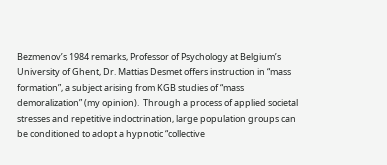Bezmenov’s 1984 remarks, Professor of Psychology at Belgium’s University of Ghent, Dr. Mattias Desmet offers instruction in “mass formation”, a subject arising from KGB studies of “mass demoralization” (my opinion).  Through a process of applied societal stresses and repetitive indoctrination, large population groups can be conditioned to adopt a hypnotic “collective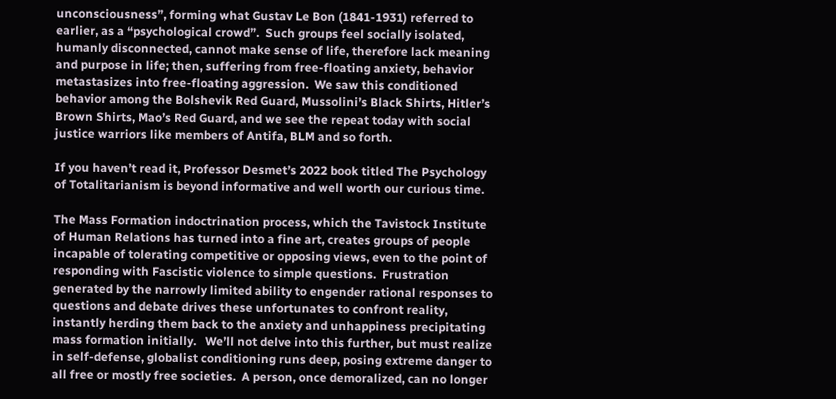unconsciousness”, forming what Gustav Le Bon (1841-1931) referred to earlier, as a “psychological crowd”.  Such groups feel socially isolated, humanly disconnected, cannot make sense of life, therefore lack meaning and purpose in life; then, suffering from free-floating anxiety, behavior metastasizes into free-floating aggression.  We saw this conditioned behavior among the Bolshevik Red Guard, Mussolini’s Black Shirts, Hitler’s Brown Shirts, Mao’s Red Guard, and we see the repeat today with social justice warriors like members of Antifa, BLM and so forth.

If you haven’t read it, Professor Desmet’s 2022 book titled The Psychology of Totalitarianism is beyond informative and well worth our curious time.

The Mass Formation indoctrination process, which the Tavistock Institute of Human Relations has turned into a fine art, creates groups of people incapable of tolerating competitive or opposing views, even to the point of responding with Fascistic violence to simple questions.  Frustration generated by the narrowly limited ability to engender rational responses to questions and debate drives these unfortunates to confront reality, instantly herding them back to the anxiety and unhappiness precipitating mass formation initially.   We’ll not delve into this further, but must realize in self-defense, globalist conditioning runs deep, posing extreme danger to all free or mostly free societies.  A person, once demoralized, can no longer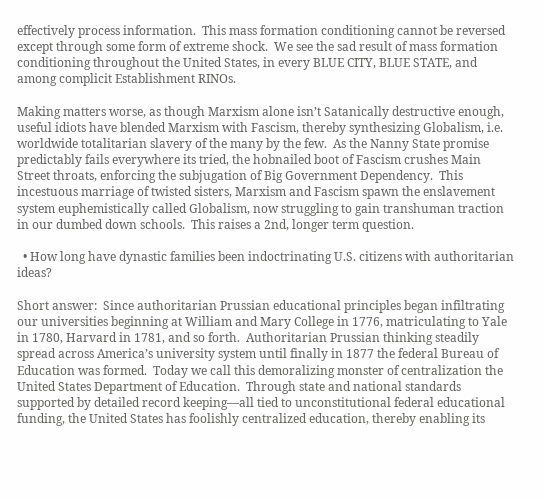effectively process information.  This mass formation conditioning cannot be reversed except through some form of extreme shock.  We see the sad result of mass formation conditioning throughout the United States, in every BLUE CITY, BLUE STATE, and among complicit Establishment RINOs.

Making matters worse, as though Marxism alone isn’t Satanically destructive enough, useful idiots have blended Marxism with Fascism, thereby synthesizing Globalism, i.e. worldwide totalitarian slavery of the many by the few.  As the Nanny State promise predictably fails everywhere its tried, the hobnailed boot of Fascism crushes Main Street throats, enforcing the subjugation of Big Government Dependency.  This incestuous marriage of twisted sisters, Marxism and Fascism spawn the enslavement system euphemistically called Globalism, now struggling to gain transhuman traction in our dumbed down schools.  This raises a 2nd, longer term question.

  • How long have dynastic families been indoctrinating U.S. citizens with authoritarian ideas?

Short answer:  Since authoritarian Prussian educational principles began infiltrating our universities beginning at William and Mary College in 1776, matriculating to Yale in 1780, Harvard in 1781, and so forth.  Authoritarian Prussian thinking steadily spread across America’s university system until finally in 1877 the federal Bureau of Education was formed.  Today we call this demoralizing monster of centralization the United States Department of Education.  Through state and national standards supported by detailed record keeping—all tied to unconstitutional federal educational funding, the United States has foolishly centralized education, thereby enabling its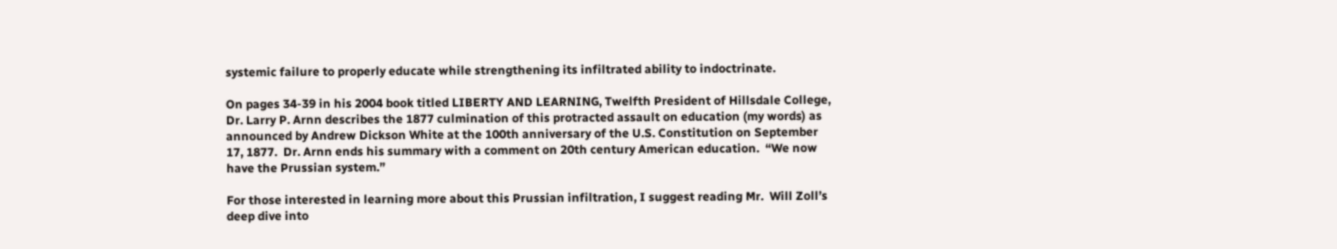systemic failure to properly educate while strengthening its infiltrated ability to indoctrinate.

On pages 34-39 in his 2004 book titled LIBERTY AND LEARNING, Twelfth President of Hillsdale College, Dr. Larry P. Arnn describes the 1877 culmination of this protracted assault on education (my words) as announced by Andrew Dickson White at the 100th anniversary of the U.S. Constitution on September 17, 1877.  Dr. Arnn ends his summary with a comment on 20th century American education.  “We now have the Prussian system.”

For those interested in learning more about this Prussian infiltration, I suggest reading Mr.  Will Zoll’s deep dive into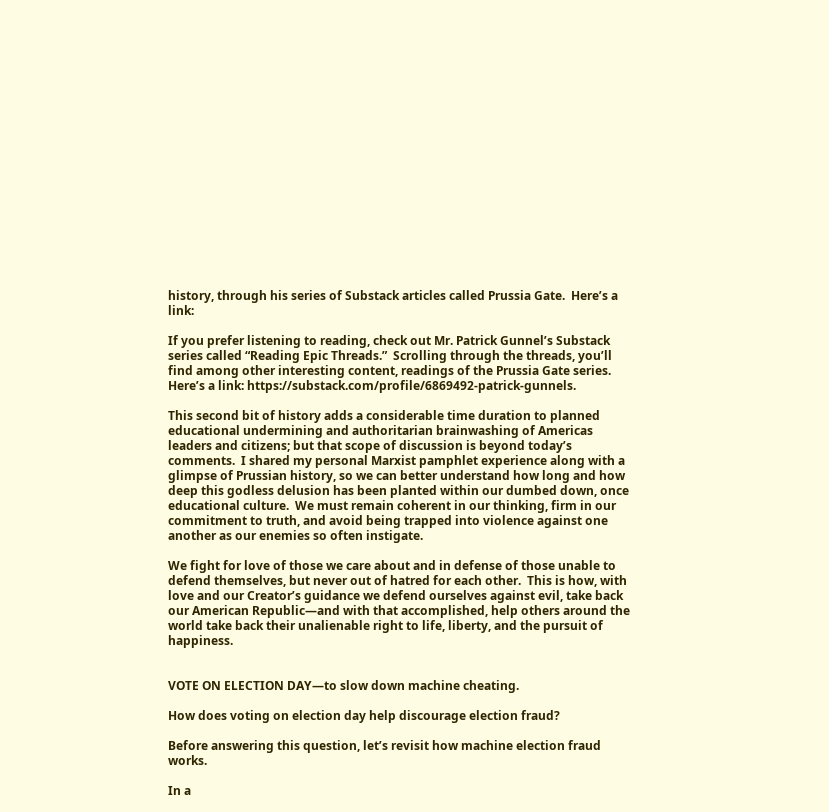history, through his series of Substack articles called Prussia Gate.  Here’s a link:

If you prefer listening to reading, check out Mr. Patrick Gunnel’s Substack series called “Reading Epic Threads.”  Scrolling through the threads, you’ll find among other interesting content, readings of the Prussia Gate series.  Here’s a link: https://substack.com/profile/6869492-patrick-gunnels.

This second bit of history adds a considerable time duration to planned educational undermining and authoritarian brainwashing of Americas leaders and citizens; but that scope of discussion is beyond today’s comments.  I shared my personal Marxist pamphlet experience along with a glimpse of Prussian history, so we can better understand how long and how deep this godless delusion has been planted within our dumbed down, once educational culture.  We must remain coherent in our thinking, firm in our commitment to truth, and avoid being trapped into violence against one another as our enemies so often instigate.

We fight for love of those we care about and in defense of those unable to defend themselves, but never out of hatred for each other.  This is how, with love and our Creator’s guidance we defend ourselves against evil, take back our American Republic—and with that accomplished, help others around the world take back their unalienable right to life, liberty, and the pursuit of happiness.


VOTE ON ELECTION DAY—to slow down machine cheating.

How does voting on election day help discourage election fraud?

Before answering this question, let’s revisit how machine election fraud works.

In a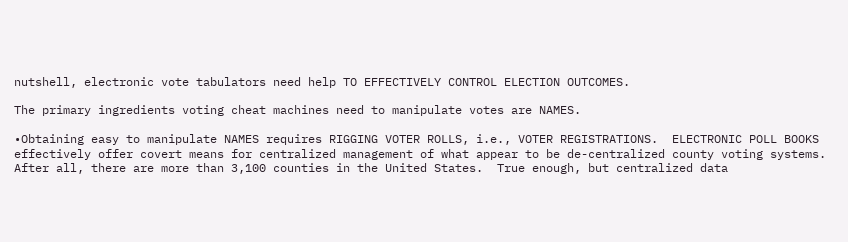nutshell, electronic vote tabulators need help TO EFFECTIVELY CONTROL ELECTION OUTCOMES.

The primary ingredients voting cheat machines need to manipulate votes are NAMES.

•Obtaining easy to manipulate NAMES requires RIGGING VOTER ROLLS, i.e., VOTER REGISTRATIONS.  ELECTRONIC POLL BOOKS effectively offer covert means for centralized management of what appear to be de-centralized county voting systems.  After all, there are more than 3,100 counties in the United States.  True enough, but centralized data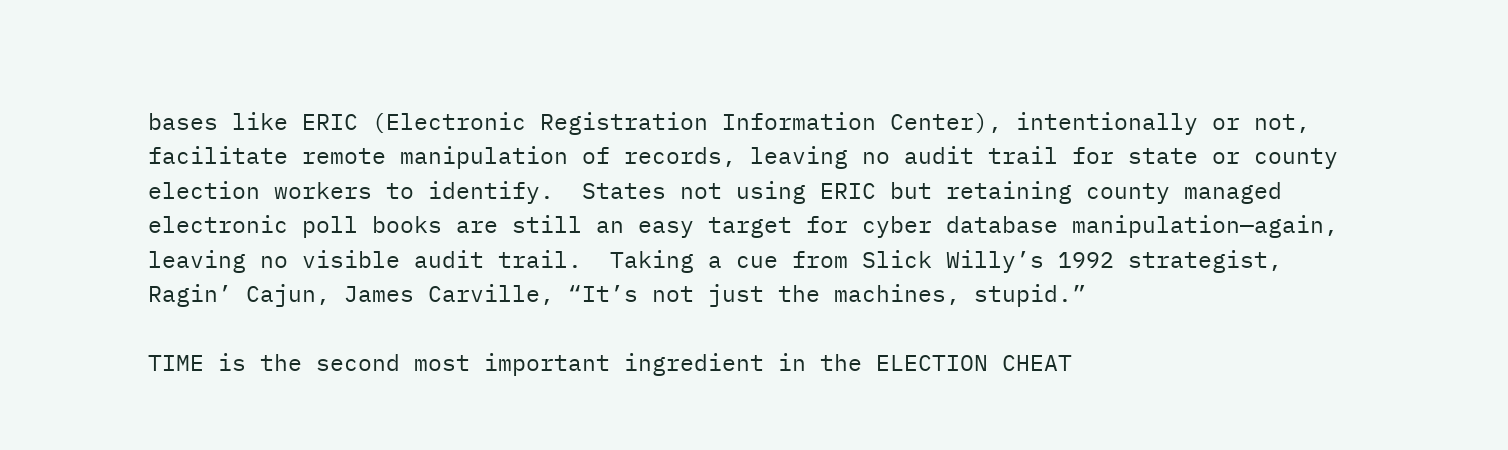bases like ERIC (Electronic Registration Information Center), intentionally or not, facilitate remote manipulation of records, leaving no audit trail for state or county election workers to identify.  States not using ERIC but retaining county managed electronic poll books are still an easy target for cyber database manipulation—again, leaving no visible audit trail.  Taking a cue from Slick Willy’s 1992 strategist, Ragin’ Cajun, James Carville, “It’s not just the machines, stupid.”

TIME is the second most important ingredient in the ELECTION CHEAT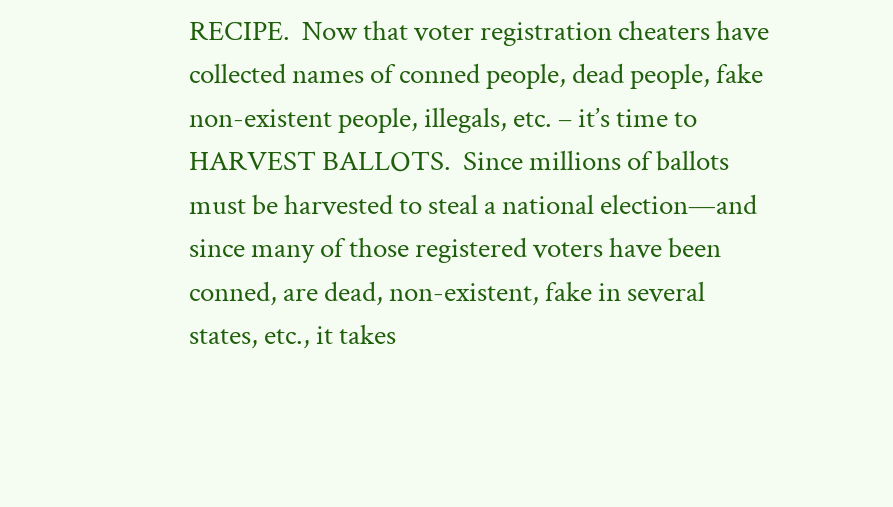RECIPE.  Now that voter registration cheaters have collected names of conned people, dead people, fake non-existent people, illegals, etc. – it’s time to HARVEST BALLOTS.  Since millions of ballots must be harvested to steal a national election—and since many of those registered voters have been conned, are dead, non-existent, fake in several states, etc., it takes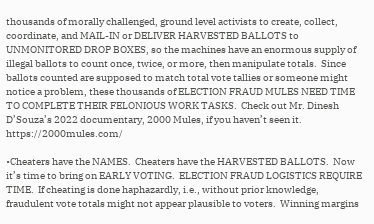thousands of morally challenged, ground level activists to create, collect, coordinate, and MAIL-IN or DELIVER HARVESTED BALLOTS to UNMONITORED DROP BOXES, so the machines have an enormous supply of illegal ballots to count once, twice, or more, then manipulate totals.  Since ballots counted are supposed to match total vote tallies or someone might notice a problem, these thousands of ELECTION FRAUD MULES NEED TIME TO COMPLETE THEIR FELONIOUS WORK TASKS.  Check out Mr. Dinesh D’Souza’s 2022 documentary, 2000 Mules, if you haven’t seen it.  https://2000mules.com/

•Cheaters have the NAMES.  Cheaters have the HARVESTED BALLOTS.  Now it’s time to bring on EARLY VOTING.  ELECTION FRAUD LOGISTICS REQUIRE TIME.  If cheating is done haphazardly, i.e., without prior knowledge, fraudulent vote totals might not appear plausible to voters.  Winning margins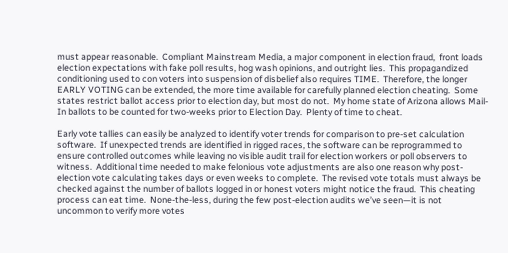must appear reasonable.  Compliant Mainstream Media, a major component in election fraud,  front loads election expectations with fake poll results, hog wash opinions, and outright lies.  This propagandized conditioning used to con voters into suspension of disbelief also requires TIME.  Therefore, the longer EARLY VOTING can be extended, the more time available for carefully planned election cheating.  Some states restrict ballot access prior to election day, but most do not.  My home state of Arizona allows Mail-In ballots to be counted for two-weeks prior to Election Day.  Plenty of time to cheat.

Early vote tallies can easily be analyzed to identify voter trends for comparison to pre-set calculation software.  If unexpected trends are identified in rigged races, the software can be reprogrammed to ensure controlled outcomes while leaving no visible audit trail for election workers or poll observers to witness.  Additional time needed to make felonious vote adjustments are also one reason why post-election vote calculating takes days or even weeks to complete.  The revised vote totals must always be checked against the number of ballots logged in or honest voters might notice the fraud.  This cheating process can eat time.  None-the-less, during the few post-election audits we’ve seen—it is not uncommon to verify more votes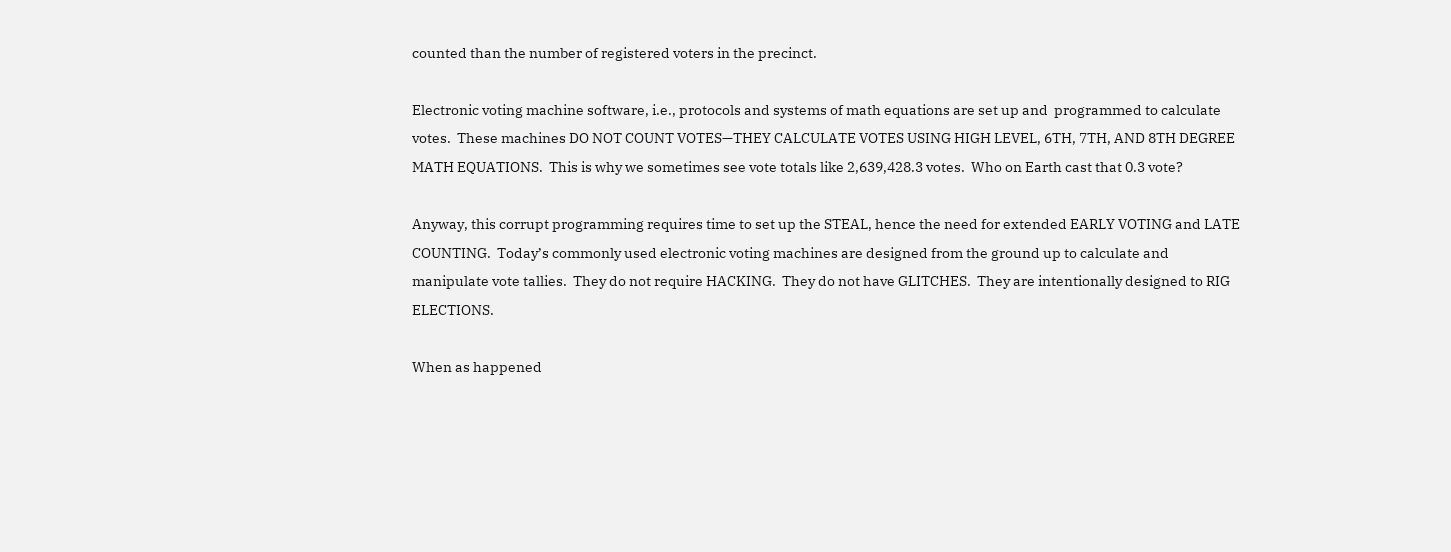counted than the number of registered voters in the precinct.

Electronic voting machine software, i.e., protocols and systems of math equations are set up and  programmed to calculate votes.  These machines DO NOT COUNT VOTES—THEY CALCULATE VOTES USING HIGH LEVEL, 6TH, 7TH, AND 8TH DEGREE MATH EQUATIONS.  This is why we sometimes see vote totals like 2,639,428.3 votes.  Who on Earth cast that 0.3 vote?

Anyway, this corrupt programming requires time to set up the STEAL, hence the need for extended EARLY VOTING and LATE COUNTING.  Today’s commonly used electronic voting machines are designed from the ground up to calculate and manipulate vote tallies.  They do not require HACKING.  They do not have GLITCHES.  They are intentionally designed to RIG ELECTIONS.

When as happened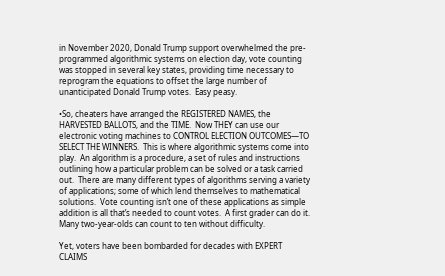in November 2020, Donald Trump support overwhelmed the pre-programmed algorithmic systems on election day, vote counting was stopped in several key states, providing time necessary to reprogram the equations to offset the large number of unanticipated Donald Trump votes.  Easy peasy.

•So, cheaters have arranged the REGISTERED NAMES, the HARVESTED BALLOTS, and the TIME.  Now THEY can use our electronic voting machines to CONTROL ELECTION OUTCOMES—TO SELECT THE WINNERS.  This is where algorithmic systems come into play.  An algorithm is a procedure, a set of rules and instructions outlining how a particular problem can be solved or a task carried out.  There are many different types of algorithms serving a variety of applications; some of which lend themselves to mathematical solutions.  Vote counting isn’t one of these applications as simple addition is all that’s needed to count votes.  A first grader can do it.  Many two-year-olds can count to ten without difficulty.

Yet, voters have been bombarded for decades with EXPERT CLAIMS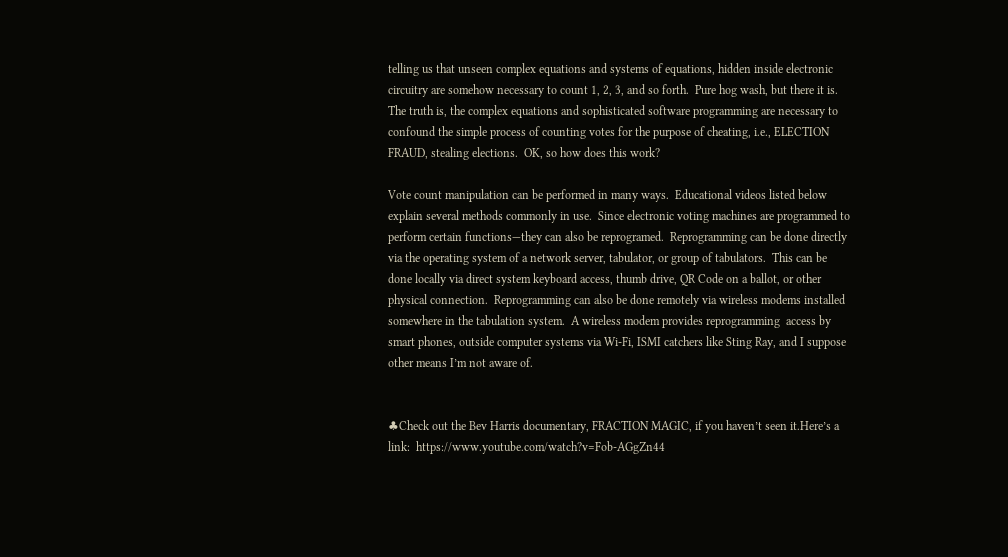telling us that unseen complex equations and systems of equations, hidden inside electronic circuitry are somehow necessary to count 1, 2, 3, and so forth.  Pure hog wash, but there it is.  The truth is, the complex equations and sophisticated software programming are necessary to confound the simple process of counting votes for the purpose of cheating, i.e., ELECTION FRAUD, stealing elections.  OK, so how does this work?

Vote count manipulation can be performed in many ways.  Educational videos listed below explain several methods commonly in use.  Since electronic voting machines are programmed to perform certain functions—they can also be reprogramed.  Reprogramming can be done directly via the operating system of a network server, tabulator, or group of tabulators.  This can be done locally via direct system keyboard access, thumb drive, QR Code on a ballot, or other physical connection.  Reprogramming can also be done remotely via wireless modems installed somewhere in the tabulation system.  A wireless modem provides reprogramming  access by smart phones, outside computer systems via Wi-Fi, ISMI catchers like Sting Ray, and I suppose other means I’m not aware of.


♣Check out the Bev Harris documentary, FRACTION MAGIC, if you haven’t seen it.Here’s a link:  https://www.youtube.com/watch?v=Fob-AGgZn44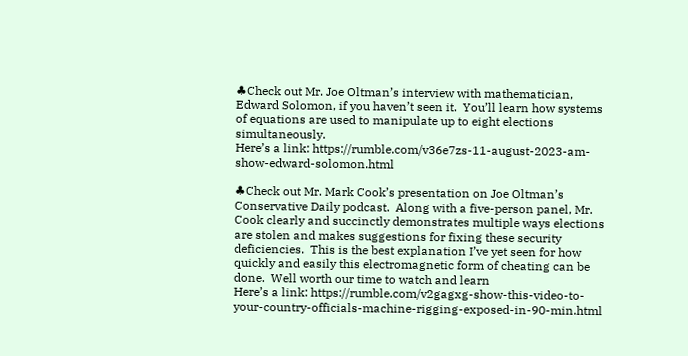♣Check out Mr. Joe Oltman’s interview with mathematician, Edward Solomon, if you haven’t seen it.  You’ll learn how systems of equations are used to manipulate up to eight elections simultaneously.
Here’s a link: https://rumble.com/v36e7zs-11-august-2023-am-show-edward-solomon.html

♣Check out Mr. Mark Cook’s presentation on Joe Oltman’s Conservative Daily podcast.  Along with a five-person panel, Mr. Cook clearly and succinctly demonstrates multiple ways elections are stolen and makes suggestions for fixing these security deficiencies.  This is the best explanation I’ve yet seen for how quickly and easily this electromagnetic form of cheating can be done.  Well worth our time to watch and learn
Here’s a link: https://rumble.com/v2gagxg-show-this-video-to-your-country-officials-machine-rigging-exposed-in-90-min.html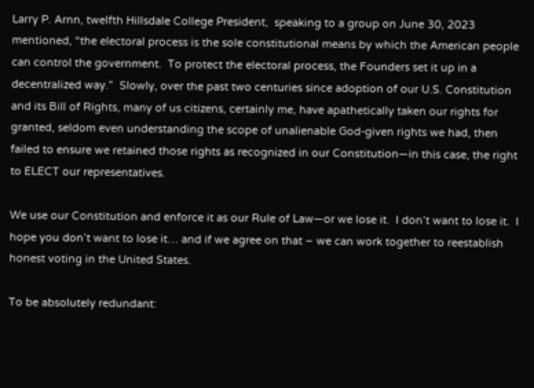Larry P. Arnn, twelfth Hillsdale College President,  speaking to a group on June 30, 2023 mentioned, “the electoral process is the sole constitutional means by which the American people can control the government.  To protect the electoral process, the Founders set it up in a decentralized way.”  Slowly, over the past two centuries since adoption of our U.S. Constitution and its Bill of Rights, many of us citizens, certainly me, have apathetically taken our rights for granted, seldom even understanding the scope of unalienable God-given rights we had, then failed to ensure we retained those rights as recognized in our Constitution—in this case, the right to ELECT our representatives.

We use our Constitution and enforce it as our Rule of Law—or we lose it.  I don’t want to lose it.  I hope you don’t want to lose it… and if we agree on that – we can work together to reestablish honest voting in the United States.

To be absolutely redundant: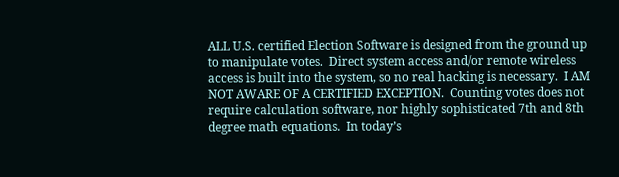ALL U.S. certified Election Software is designed from the ground up to manipulate votes.  Direct system access and/or remote wireless access is built into the system, so no real hacking is necessary.  I AM NOT AWARE OF A CERTIFIED EXCEPTION.  Counting votes does not require calculation software, nor highly sophisticated 7th and 8th degree math equations.  In today’s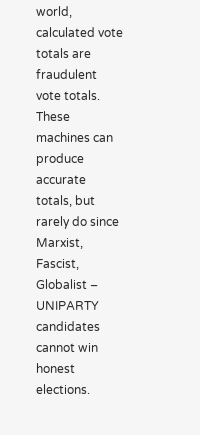world, calculated vote totals are fraudulent vote totals.  These machines can produce accurate totals, but rarely do since Marxist, Fascist, Globalist – UNIPARTY candidates cannot win honest elections.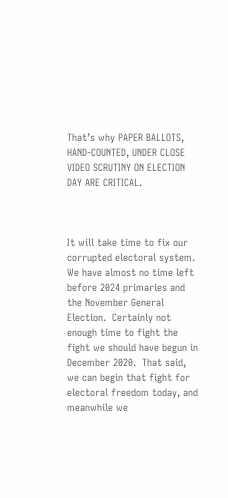That’s why PAPER BALLOTS, HAND-COUNTED, UNDER CLOSE VIDEO SCRUTINY ON ELECTION DAY ARE CRITICAL.



It will take time to fix our corrupted electoral system.  We have almost no time left before 2024 primaries and the November General Election.  Certainly not enough time to fight the fight we should have begun in December 2020.  That said, we can begin that fight for electoral freedom today, and meanwhile we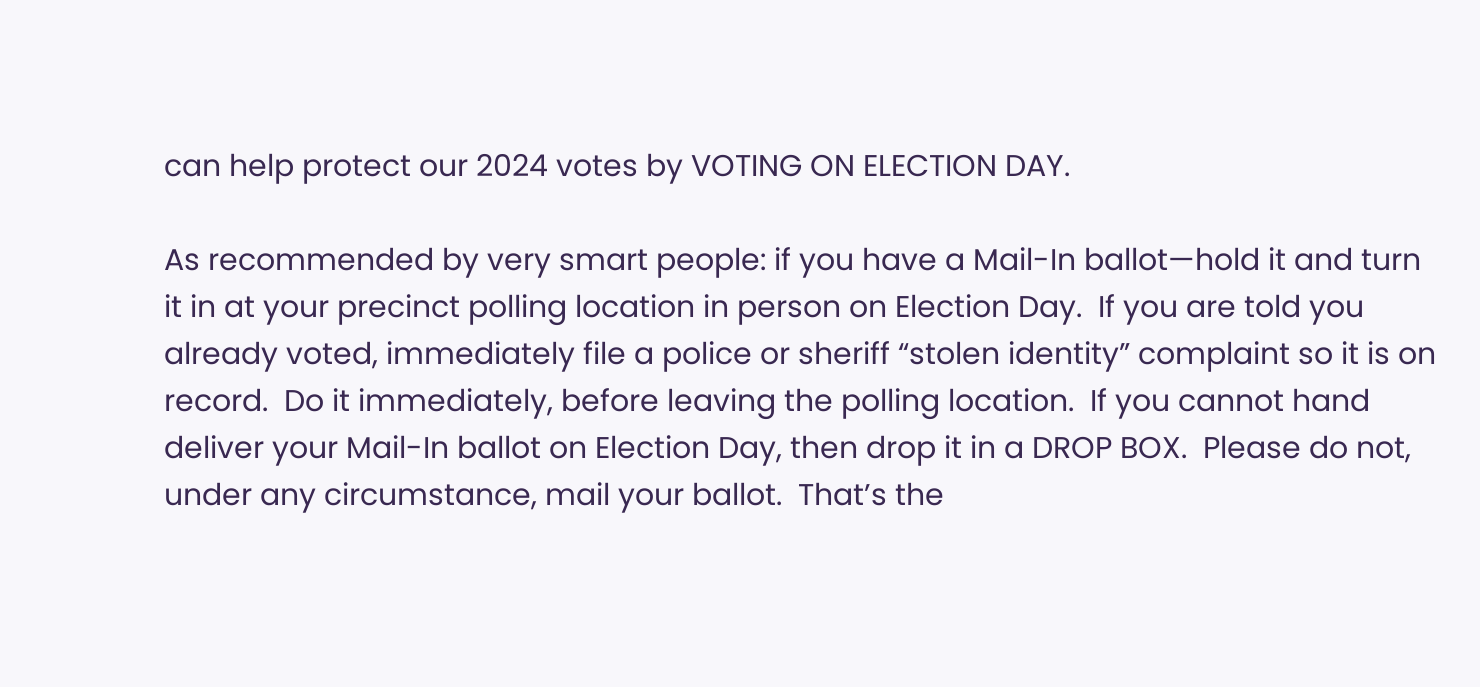can help protect our 2024 votes by VOTING ON ELECTION DAY.

As recommended by very smart people: if you have a Mail-In ballot—hold it and turn it in at your precinct polling location in person on Election Day.  If you are told you already voted, immediately file a police or sheriff “stolen identity” complaint so it is on record.  Do it immediately, before leaving the polling location.  If you cannot hand deliver your Mail-In ballot on Election Day, then drop it in a DROP BOX.  Please do not, under any circumstance, mail your ballot.  That’s the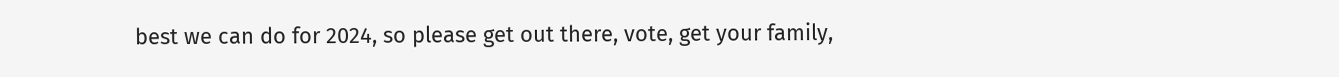best we can do for 2024, so please get out there, vote, get your family,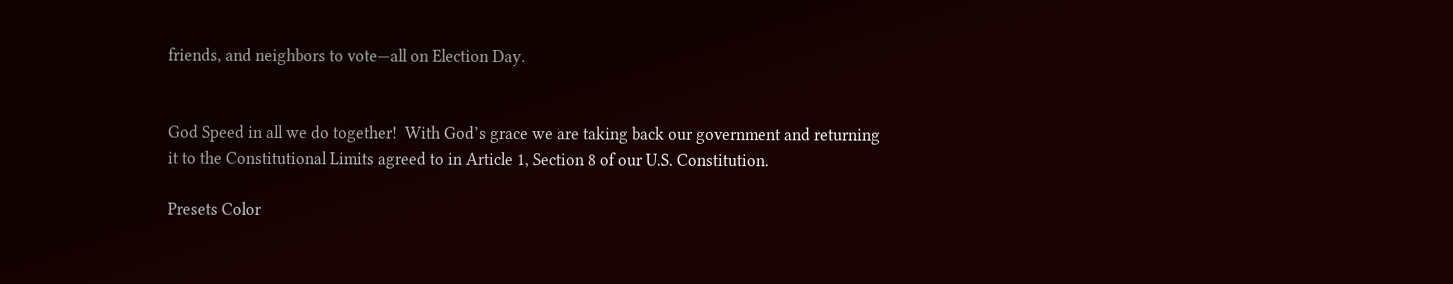friends, and neighbors to vote—all on Election Day.


God Speed in all we do together!  With God’s grace we are taking back our government and returning it to the Constitutional Limits agreed to in Article 1, Section 8 of our U.S. Constitution.

Presets Color